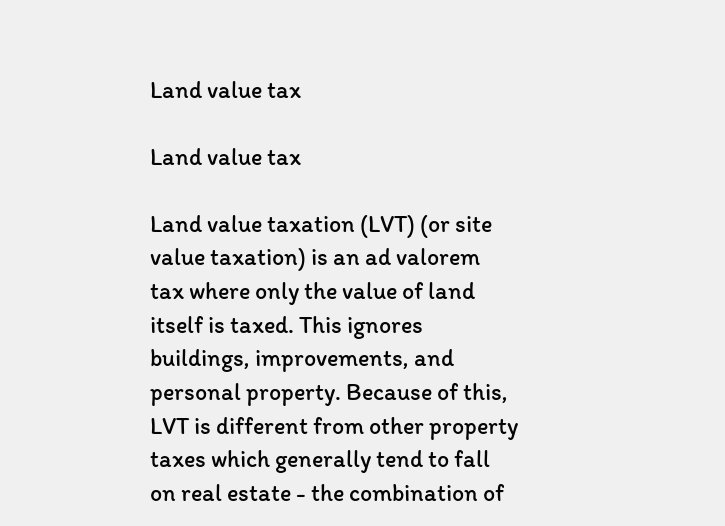Land value tax

Land value tax

Land value taxation (LVT) (or site value taxation) is an ad valorem tax where only the value of land itself is taxed. This ignores buildings, improvements, and personal property. Because of this, LVT is different from other property taxes which generally tend to fall on real estate - the combination of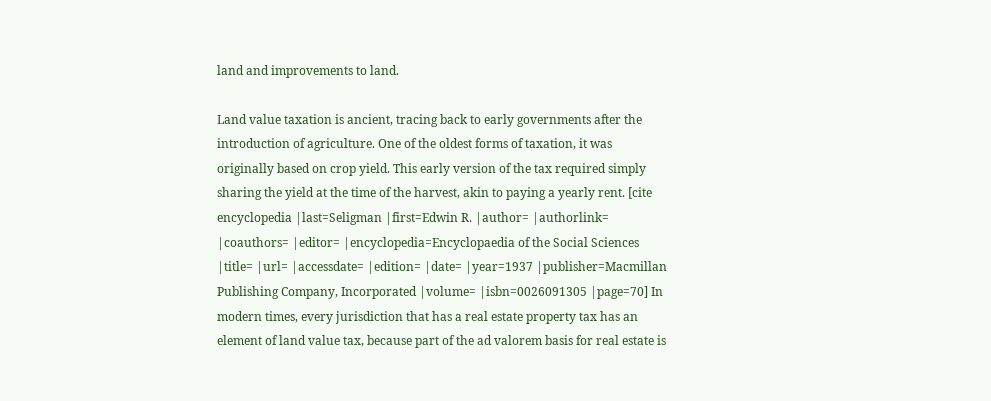land and improvements to land.

Land value taxation is ancient, tracing back to early governments after the introduction of agriculture. One of the oldest forms of taxation, it was originally based on crop yield. This early version of the tax required simply sharing the yield at the time of the harvest, akin to paying a yearly rent. [cite encyclopedia |last=Seligman |first=Edwin R. |author= |authorlink= |coauthors= |editor= |encyclopedia=Encyclopaedia of the Social Sciences |title= |url= |accessdate= |edition= |date= |year=1937 |publisher=Macmillan Publishing Company, Incorporated |volume= |isbn=0026091305 |page=70] In modern times, every jurisdiction that has a real estate property tax has an element of land value tax, because part of the ad valorem basis for real estate is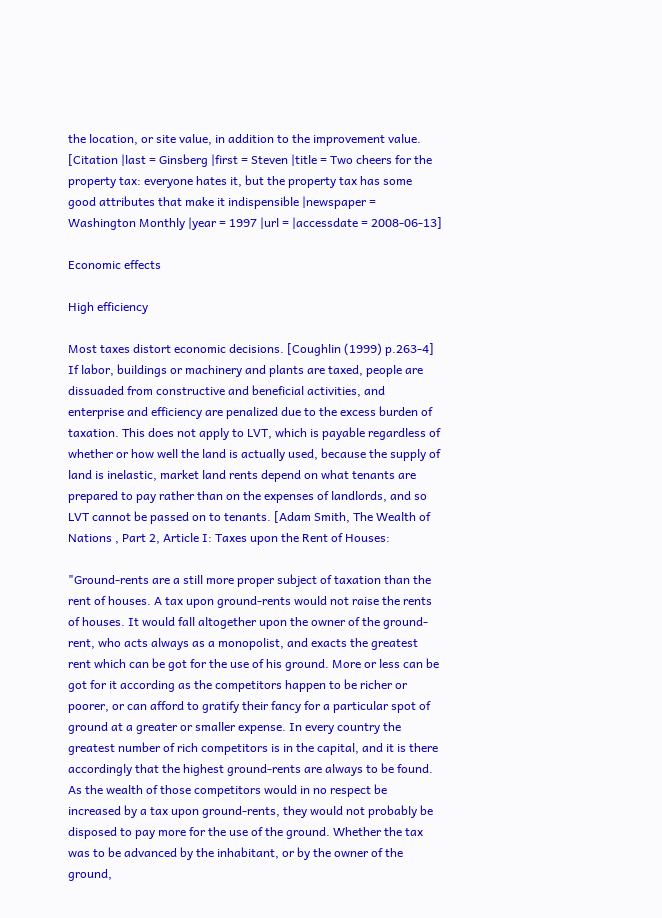the location, or site value, in addition to the improvement value. [Citation |last = Ginsberg |first = Steven |title = Two cheers for the property tax: everyone hates it, but the property tax has some good attributes that make it indispensible |newspaper = Washington Monthly |year = 1997 |url = |accessdate = 2008-06-13]

Economic effects

High efficiency

Most taxes distort economic decisions. [Coughlin (1999) p.263-4] If labor, buildings or machinery and plants are taxed, people are dissuaded from constructive and beneficial activities, and enterprise and efficiency are penalized due to the excess burden of taxation. This does not apply to LVT, which is payable regardless of whether or how well the land is actually used, because the supply of land is inelastic, market land rents depend on what tenants are prepared to pay rather than on the expenses of landlords, and so LVT cannot be passed on to tenants. [Adam Smith, The Wealth of Nations , Part 2, Article I: Taxes upon the Rent of Houses:

"Ground-rents are a still more proper subject of taxation than the rent of houses. A tax upon ground-rents would not raise the rents of houses. It would fall altogether upon the owner of the ground-rent, who acts always as a monopolist, and exacts the greatest rent which can be got for the use of his ground. More or less can be got for it according as the competitors happen to be richer or poorer, or can afford to gratify their fancy for a particular spot of ground at a greater or smaller expense. In every country the greatest number of rich competitors is in the capital, and it is there accordingly that the highest ground-rents are always to be found. As the wealth of those competitors would in no respect be increased by a tax upon ground-rents, they would not probably be disposed to pay more for the use of the ground. Whether the tax was to be advanced by the inhabitant, or by the owner of the ground,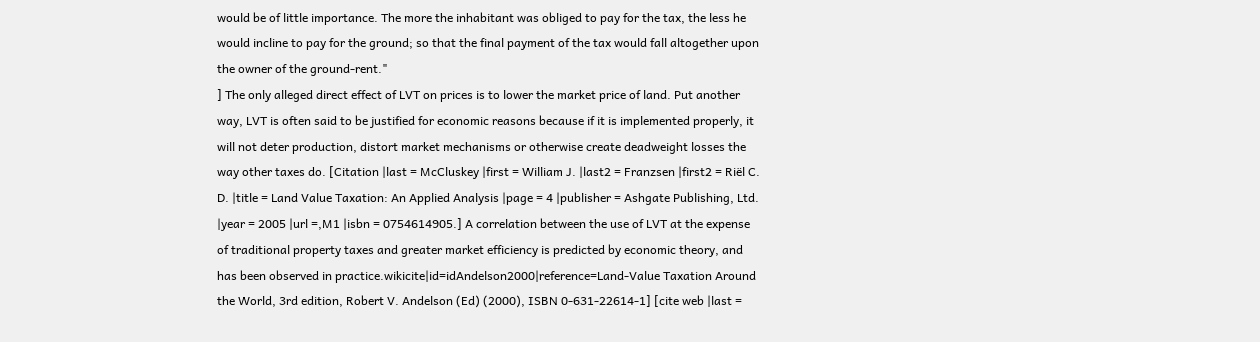would be of little importance. The more the inhabitant was obliged to pay for the tax, the less he would incline to pay for the ground; so that the final payment of the tax would fall altogether upon the owner of the ground-rent."
] The only alleged direct effect of LVT on prices is to lower the market price of land. Put another way, LVT is often said to be justified for economic reasons because if it is implemented properly, it will not deter production, distort market mechanisms or otherwise create deadweight losses the way other taxes do. [Citation |last = McCluskey |first = William J. |last2 = Franzsen |first2 = Riël C. D. |title = Land Value Taxation: An Applied Analysis |page = 4 |publisher = Ashgate Publishing, Ltd. |year = 2005 |url =,M1 |isbn = 0754614905.] A correlation between the use of LVT at the expense of traditional property taxes and greater market efficiency is predicted by economic theory, and has been observed in practice.wikicite|id=idAndelson2000|reference=Land-Value Taxation Around the World, 3rd edition, Robert V. Andelson (Ed) (2000), ISBN 0-631-22614-1] [cite web |last =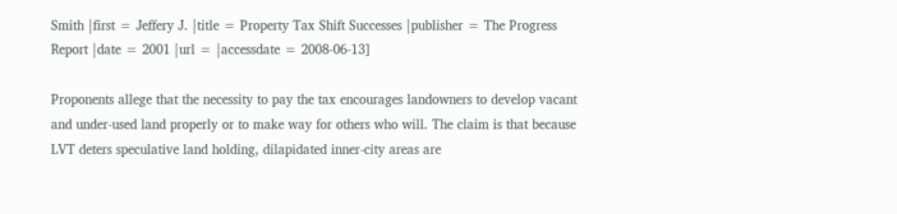Smith |first = Jeffery J. |title = Property Tax Shift Successes |publisher = The Progress Report |date = 2001 |url = |accessdate = 2008-06-13]

Proponents allege that the necessity to pay the tax encourages landowners to develop vacant and under-used land properly or to make way for others who will. The claim is that because LVT deters speculative land holding, dilapidated inner-city areas are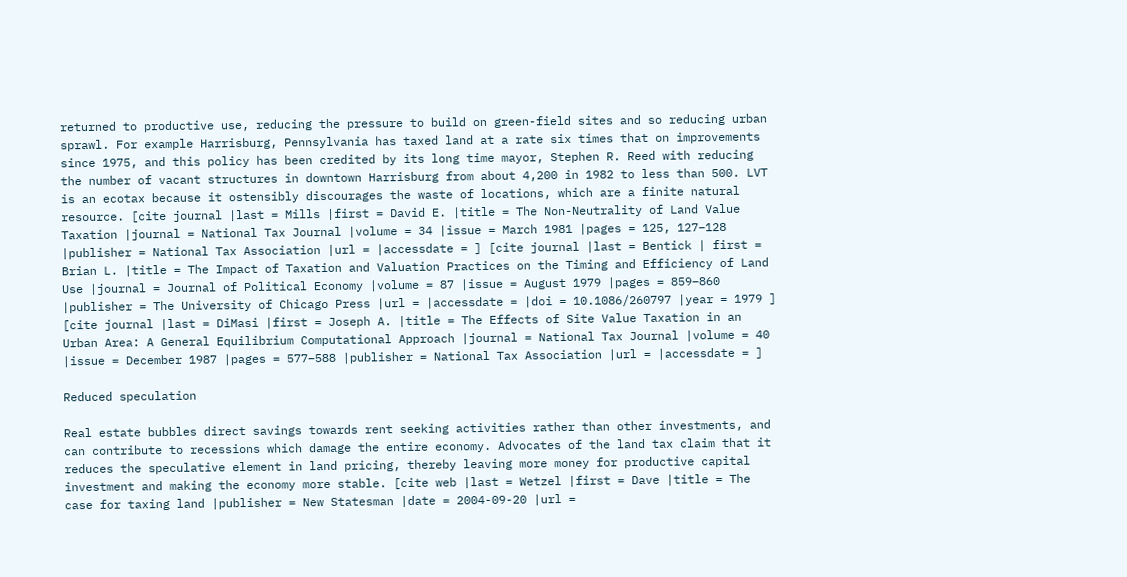returned to productive use, reducing the pressure to build on green-field sites and so reducing urban sprawl. For example Harrisburg, Pennsylvania has taxed land at a rate six times that on improvements since 1975, and this policy has been credited by its long time mayor, Stephen R. Reed with reducing the number of vacant structures in downtown Harrisburg from about 4,200 in 1982 to less than 500. LVT is an ecotax because it ostensibly discourages the waste of locations, which are a finite natural resource. [cite journal |last = Mills |first = David E. |title = The Non-Neutrality of Land Value Taxation |journal = National Tax Journal |volume = 34 |issue = March 1981 |pages = 125, 127–128 |publisher = National Tax Association |url = |accessdate = ] [cite journal |last = Bentick | first = Brian L. |title = The Impact of Taxation and Valuation Practices on the Timing and Efficiency of Land Use |journal = Journal of Political Economy |volume = 87 |issue = August 1979 |pages = 859–860 |publisher = The University of Chicago Press |url = |accessdate = |doi = 10.1086/260797 |year = 1979 ] [cite journal |last = DiMasi |first = Joseph A. |title = The Effects of Site Value Taxation in an Urban Area: A General Equilibrium Computational Approach |journal = National Tax Journal |volume = 40 |issue = December 1987 |pages = 577–588 |publisher = National Tax Association |url = |accessdate = ]

Reduced speculation

Real estate bubbles direct savings towards rent seeking activities rather than other investments, and can contribute to recessions which damage the entire economy. Advocates of the land tax claim that it reduces the speculative element in land pricing, thereby leaving more money for productive capital investment and making the economy more stable. [cite web |last = Wetzel |first = Dave |title = The case for taxing land |publisher = New Statesman |date = 2004-09-20 |url =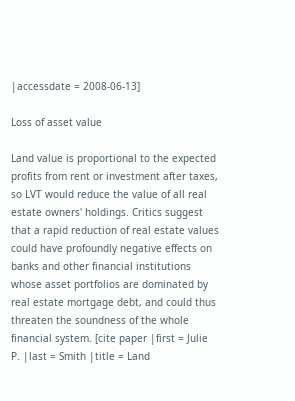|accessdate = 2008-06-13]

Loss of asset value

Land value is proportional to the expected profits from rent or investment after taxes, so LVT would reduce the value of all real estate owners' holdings. Critics suggest that a rapid reduction of real estate values could have profoundly negative effects on banks and other financial institutions whose asset portfolios are dominated by real estate mortgage debt, and could thus threaten the soundness of the whole financial system. [cite paper |first = Julie P. |last = Smith |title = Land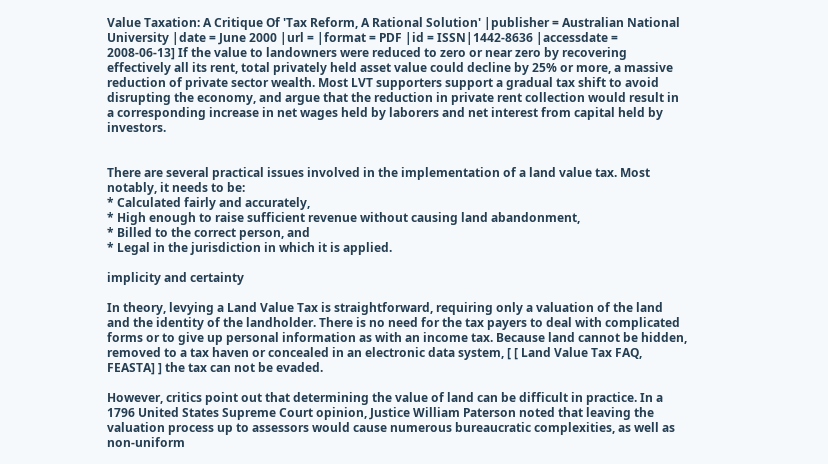Value Taxation: A Critique Of 'Tax Reform, A Rational Solution' |publisher = Australian National University |date = June 2000 |url = |format = PDF |id = ISSN|1442-8636 |accessdate = 2008-06-13] If the value to landowners were reduced to zero or near zero by recovering effectively all its rent, total privately held asset value could decline by 25% or more, a massive reduction of private sector wealth. Most LVT supporters support a gradual tax shift to avoid disrupting the economy, and argue that the reduction in private rent collection would result in a corresponding increase in net wages held by laborers and net interest from capital held by investors.


There are several practical issues involved in the implementation of a land value tax. Most notably, it needs to be:
* Calculated fairly and accurately,
* High enough to raise sufficient revenue without causing land abandonment,
* Billed to the correct person, and
* Legal in the jurisdiction in which it is applied.

implicity and certainty

In theory, levying a Land Value Tax is straightforward, requiring only a valuation of the land and the identity of the landholder. There is no need for the tax payers to deal with complicated forms or to give up personal information as with an income tax. Because land cannot be hidden, removed to a tax haven or concealed in an electronic data system, [ [ Land Value Tax FAQ, FEASTA] ] the tax can not be evaded.

However, critics point out that determining the value of land can be difficult in practice. In a 1796 United States Supreme Court opinion, Justice William Paterson noted that leaving the valuation process up to assessors would cause numerous bureaucratic complexities, as well as non-uniform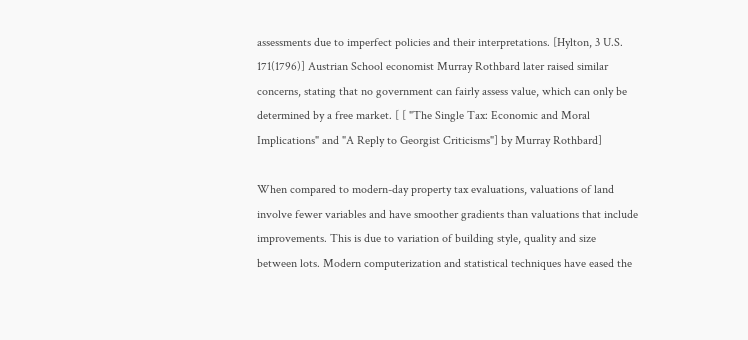assessments due to imperfect policies and their interpretations. [Hylton, 3 U.S. 171(1796)] Austrian School economist Murray Rothbard later raised similar concerns, stating that no government can fairly assess value, which can only be determined by a free market. [ [ "The Single Tax: Economic and Moral Implications" and "A Reply to Georgist Criticisms"] by Murray Rothbard]

When compared to modern-day property tax evaluations, valuations of land involve fewer variables and have smoother gradients than valuations that include improvements. This is due to variation of building style, quality and size between lots. Modern computerization and statistical techniques have eased the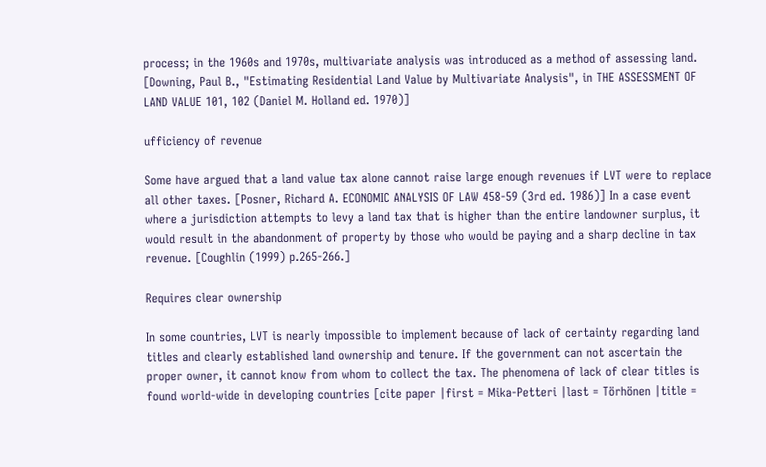process; in the 1960s and 1970s, multivariate analysis was introduced as a method of assessing land. [Downing, Paul B., "Estimating Residential Land Value by Multivariate Analysis", in THE ASSESSMENT OF LAND VALUE 101, 102 (Daniel M. Holland ed. 1970)]

ufficiency of revenue

Some have argued that a land value tax alone cannot raise large enough revenues if LVT were to replace all other taxes. [Posner, Richard A. ECONOMIC ANALYSIS OF LAW 458-59 (3rd ed. 1986)] In a case event where a jurisdiction attempts to levy a land tax that is higher than the entire landowner surplus, it would result in the abandonment of property by those who would be paying and a sharp decline in tax revenue. [Coughlin (1999) p.265-266.]

Requires clear ownership

In some countries, LVT is nearly impossible to implement because of lack of certainty regarding land titles and clearly established land ownership and tenure. If the government can not ascertain the proper owner, it cannot know from whom to collect the tax. The phenomena of lack of clear titles is found world-wide in developing countries [cite paper |first = Mika-Petteri |last = Törhönen |title =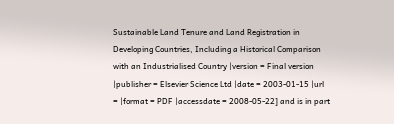Sustainable Land Tenure and Land Registration in Developing Countries, Including a Historical Comparison with an Industrialised Country |version = Final version |publisher = Elsevier Science Ltd |date = 2003-01-15 |url = |format = PDF |accessdate = 2008-05-22] and is in part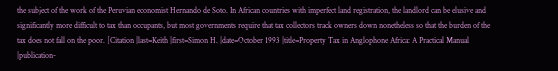the subject of the work of the Peruvian economist Hernando de Soto. In African countries with imperfect land registration, the landlord can be elusive and significantly more difficult to tax than occupants, but most governments require that tax collectors track owners down nonetheless so that the burden of the tax does not fall on the poor. [Citation |last=Keith |first=Simon H. |date=October 1993 |title=Property Tax in Anglophone Africa: A Practical Manual |publication-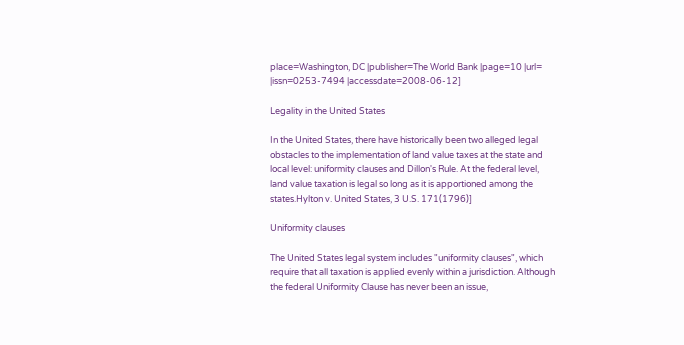place=Washington, DC |publisher=The World Bank |page=10 |url= |issn=0253-7494 |accessdate=2008-06-12]

Legality in the United States

In the United States, there have historically been two alleged legal obstacles to the implementation of land value taxes at the state and local level: uniformity clauses and Dillon's Rule. At the federal level, land value taxation is legal so long as it is apportioned among the states.Hylton v. United States, 3 U.S. 171(1796)]

Uniformity clauses

The United States legal system includes "uniformity clauses", which require that all taxation is applied evenly within a jurisdiction. Although the federal Uniformity Clause has never been an issue,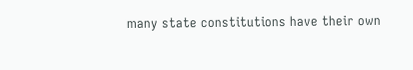many state constitutions have their own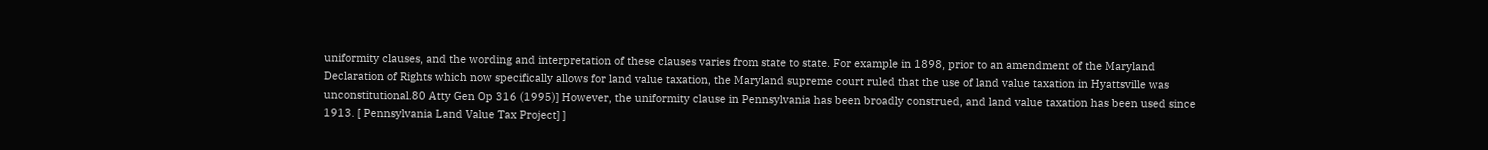uniformity clauses, and the wording and interpretation of these clauses varies from state to state. For example in 1898, prior to an amendment of the Maryland Declaration of Rights which now specifically allows for land value taxation, the Maryland supreme court ruled that the use of land value taxation in Hyattsville was unconstitutional.80 Atty Gen Op 316 (1995)] However, the uniformity clause in Pennsylvania has been broadly construed, and land value taxation has been used since 1913. [ Pennsylvania Land Value Tax Project] ]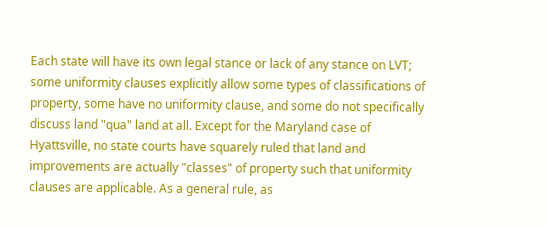Each state will have its own legal stance or lack of any stance on LVT; some uniformity clauses explicitly allow some types of classifications of property, some have no uniformity clause, and some do not specifically discuss land "qua" land at all. Except for the Maryland case of Hyattsville, no state courts have squarely ruled that land and improvements are actually "classes" of property such that uniformity clauses are applicable. As a general rule, as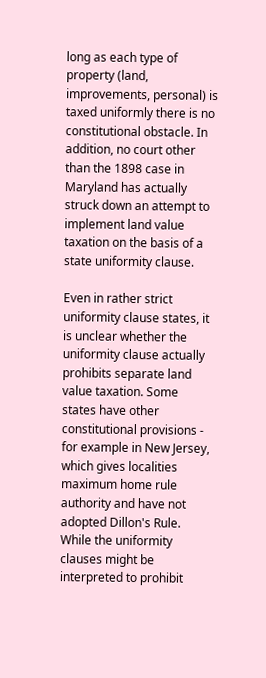long as each type of property (land, improvements, personal) is taxed uniformly there is no constitutional obstacle. In addition, no court other than the 1898 case in Maryland has actually struck down an attempt to implement land value taxation on the basis of a state uniformity clause.

Even in rather strict uniformity clause states, it is unclear whether the uniformity clause actually prohibits separate land value taxation. Some states have other constitutional provisions - for example in New Jersey, which gives localities maximum home rule authority and have not adopted Dillon's Rule. While the uniformity clauses might be interpreted to prohibit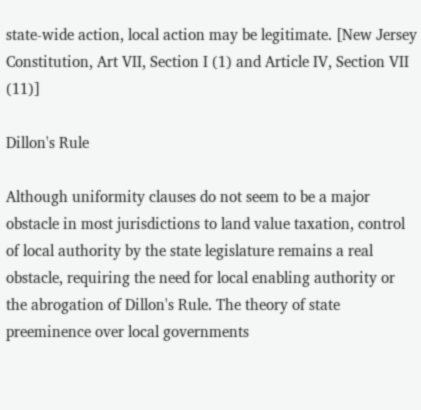state-wide action, local action may be legitimate. [New Jersey Constitution, Art VII, Section I (1) and Article IV, Section VII (11)]

Dillon's Rule

Although uniformity clauses do not seem to be a major obstacle in most jurisdictions to land value taxation, control of local authority by the state legislature remains a real obstacle, requiring the need for local enabling authority or the abrogation of Dillon's Rule. The theory of state preeminence over local governments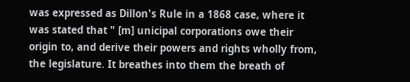was expressed as Dillon's Rule in a 1868 case, where it was stated that " [m] unicipal corporations owe their origin to, and derive their powers and rights wholly from, the legislature. It breathes into them the breath of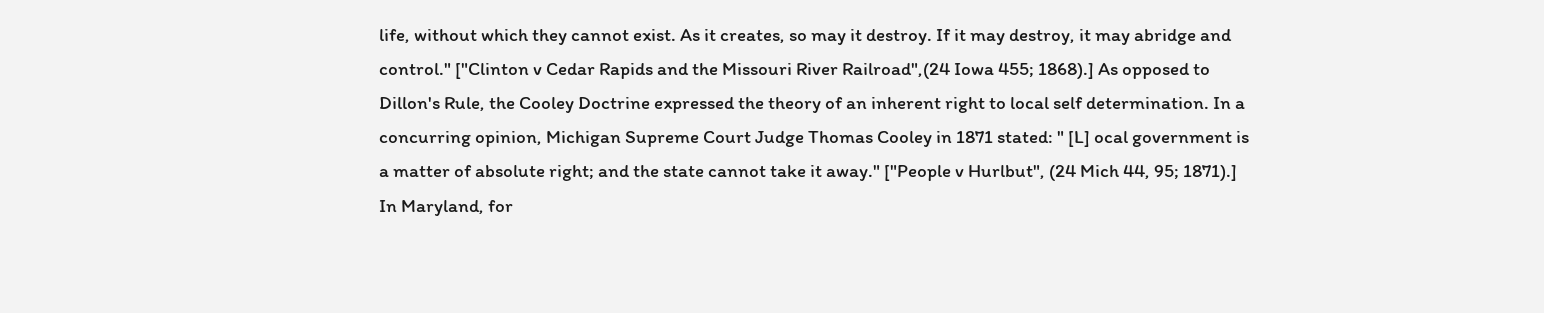life, without which they cannot exist. As it creates, so may it destroy. If it may destroy, it may abridge and control." ["Clinton v Cedar Rapids and the Missouri River Railroad",(24 Iowa 455; 1868).] As opposed to Dillon's Rule, the Cooley Doctrine expressed the theory of an inherent right to local self determination. In a concurring opinion, Michigan Supreme Court Judge Thomas Cooley in 1871 stated: " [L] ocal government is a matter of absolute right; and the state cannot take it away." ["People v Hurlbut", (24 Mich 44, 95; 1871).] In Maryland, for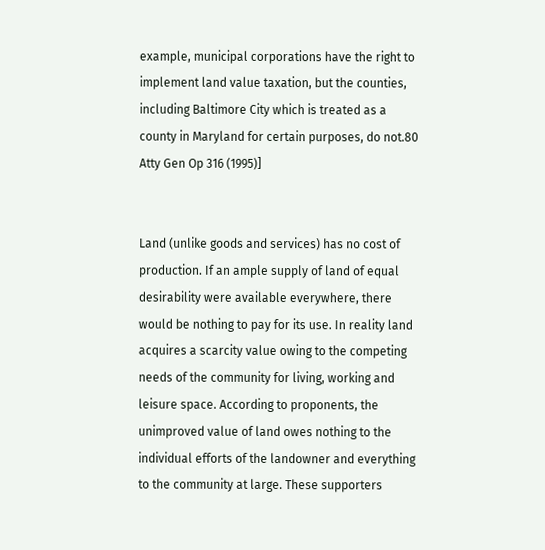example, municipal corporations have the right to implement land value taxation, but the counties, including Baltimore City which is treated as a county in Maryland for certain purposes, do not.80 Atty Gen Op 316 (1995)]


Land (unlike goods and services) has no cost of production. If an ample supply of land of equal desirability were available everywhere, there would be nothing to pay for its use. In reality land acquires a scarcity value owing to the competing needs of the community for living, working and leisure space. According to proponents, the unimproved value of land owes nothing to the individual efforts of the landowner and everything to the community at large. These supporters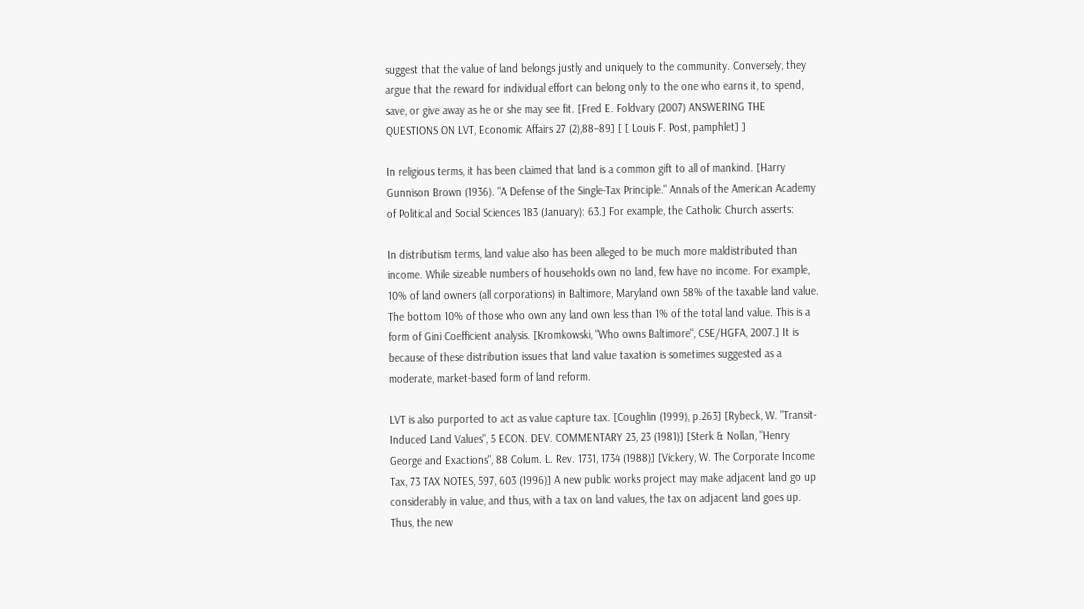suggest that the value of land belongs justly and uniquely to the community. Conversely, they argue that the reward for individual effort can belong only to the one who earns it, to spend, save, or give away as he or she may see fit. [Fred E. Foldvary (2007) ANSWERING THE QUESTIONS ON LVT, Economic Affairs 27 (2),88–89] [ [ Louis F. Post, pamphlet] ]

In religious terms, it has been claimed that land is a common gift to all of mankind. [Harry Gunnison Brown (1936). "A Defense of the Single-Tax Principle." Annals of the American Academy of Political and Social Sciences 183 (January): 63.] For example, the Catholic Church asserts:

In distributism terms, land value also has been alleged to be much more maldistributed than income. While sizeable numbers of households own no land, few have no income. For example, 10% of land owners (all corporations) in Baltimore, Maryland own 58% of the taxable land value. The bottom 10% of those who own any land own less than 1% of the total land value. This is a form of Gini Coefficient analysis. [Kromkowski, "Who owns Baltimore", CSE/HGFA, 2007.] It is because of these distribution issues that land value taxation is sometimes suggested as a moderate, market-based form of land reform.

LVT is also purported to act as value capture tax. [Coughlin (1999), p.263] [Rybeck, W. "Transit-Induced Land Values", 5 ECON. DEV. COMMENTARY 23, 23 (1981)] [Sterk & Nollan, "Henry George and Exactions", 88 Colum. L. Rev. 1731, 1734 (1988)] [Vickery, W. The Corporate Income Tax, 73 TAX NOTES, 597, 603 (1996)] A new public works project may make adjacent land go up considerably in value, and thus, with a tax on land values, the tax on adjacent land goes up. Thus, the new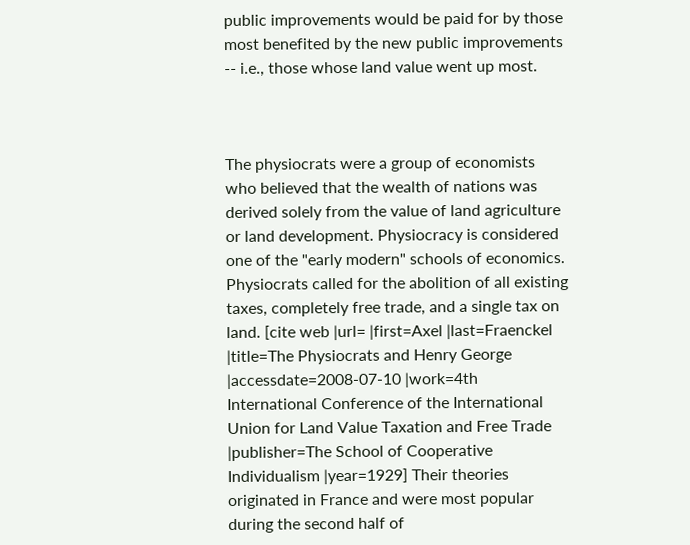public improvements would be paid for by those most benefited by the new public improvements -- i.e., those whose land value went up most.



The physiocrats were a group of economists who believed that the wealth of nations was derived solely from the value of land agriculture or land development. Physiocracy is considered one of the "early modern" schools of economics. Physiocrats called for the abolition of all existing taxes, completely free trade, and a single tax on land. [cite web |url= |first=Axel |last=Fraenckel |title=The Physiocrats and Henry George |accessdate=2008-07-10 |work=4th International Conference of the International Union for Land Value Taxation and Free Trade |publisher=The School of Cooperative Individualism |year=1929] Their theories originated in France and were most popular during the second half of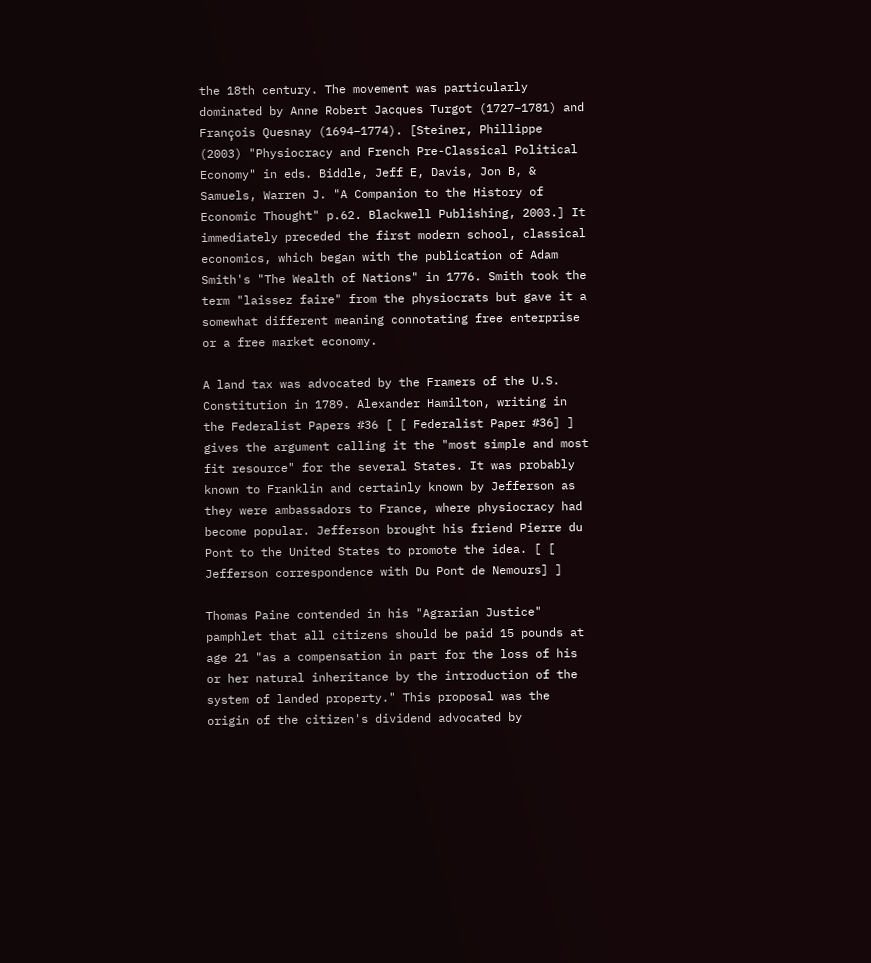the 18th century. The movement was particularly dominated by Anne Robert Jacques Turgot (1727–1781) and François Quesnay (1694–1774). [Steiner, Phillippe (2003) "Physiocracy and French Pre-Classical Political Economy" in eds. Biddle, Jeff E, Davis, Jon B, & Samuels, Warren J. "A Companion to the History of Economic Thought" p.62. Blackwell Publishing, 2003.] It immediately preceded the first modern school, classical economics, which began with the publication of Adam Smith's "The Wealth of Nations" in 1776. Smith took the term "laissez faire" from the physiocrats but gave it a somewhat different meaning connotating free enterprise or a free market economy.

A land tax was advocated by the Framers of the U.S. Constitution in 1789. Alexander Hamilton, writing in the Federalist Papers #36 [ [ Federalist Paper #36] ] gives the argument calling it the "most simple and most fit resource" for the several States. It was probably known to Franklin and certainly known by Jefferson as they were ambassadors to France, where physiocracy had become popular. Jefferson brought his friend Pierre du Pont to the United States to promote the idea. [ [ Jefferson correspondence with Du Pont de Nemours] ]

Thomas Paine contended in his "Agrarian Justice" pamphlet that all citizens should be paid 15 pounds at age 21 "as a compensation in part for the loss of his or her natural inheritance by the introduction of the system of landed property." This proposal was the origin of the citizen's dividend advocated by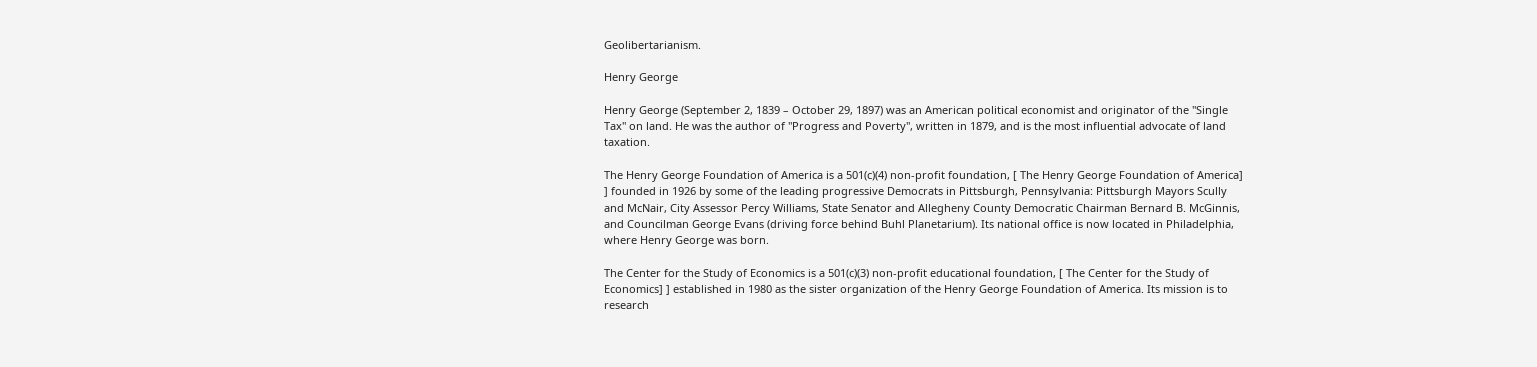Geolibertarianism.

Henry George

Henry George (September 2, 1839 – October 29, 1897) was an American political economist and originator of the "Single Tax" on land. He was the author of "Progress and Poverty", written in 1879, and is the most influential advocate of land taxation.

The Henry George Foundation of America is a 501(c)(4) non-profit foundation, [ The Henry George Foundation of America] ] founded in 1926 by some of the leading progressive Democrats in Pittsburgh, Pennsylvania: Pittsburgh Mayors Scully and McNair, City Assessor Percy Williams, State Senator and Allegheny County Democratic Chairman Bernard B. McGinnis, and Councilman George Evans (driving force behind Buhl Planetarium). Its national office is now located in Philadelphia, where Henry George was born.

The Center for the Study of Economics is a 501(c)(3) non-profit educational foundation, [ The Center for the Study of Economics] ] established in 1980 as the sister organization of the Henry George Foundation of America. Its mission is to research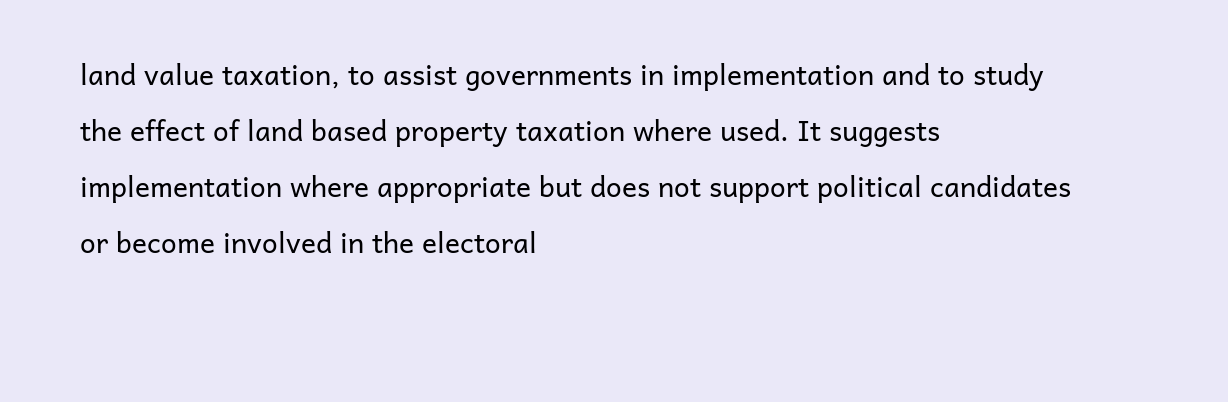land value taxation, to assist governments in implementation and to study the effect of land based property taxation where used. It suggests implementation where appropriate but does not support political candidates or become involved in the electoral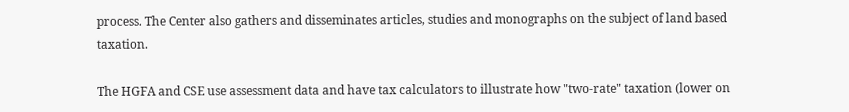process. The Center also gathers and disseminates articles, studies and monographs on the subject of land based taxation.

The HGFA and CSE use assessment data and have tax calculators to illustrate how "two-rate" taxation (lower on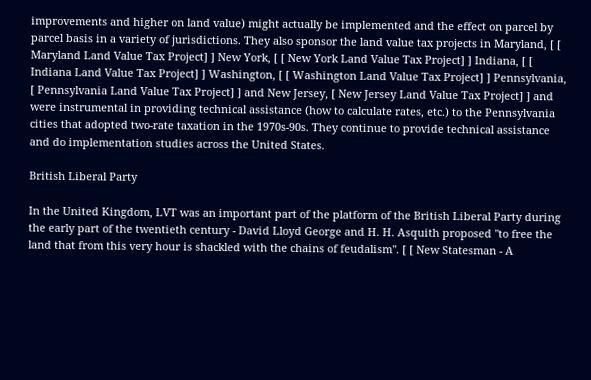improvements and higher on land value) might actually be implemented and the effect on parcel by parcel basis in a variety of jurisdictions. They also sponsor the land value tax projects in Maryland, [ [ Maryland Land Value Tax Project] ] New York, [ [ New York Land Value Tax Project] ] Indiana, [ [ Indiana Land Value Tax Project] ] Washington, [ [ Washington Land Value Tax Project] ] Pennsylvania, [ Pennsylvania Land Value Tax Project] ] and New Jersey, [ New Jersey Land Value Tax Project] ] and were instrumental in providing technical assistance (how to calculate rates, etc.) to the Pennsylvania cities that adopted two-rate taxation in the 1970s-90s. They continue to provide technical assistance and do implementation studies across the United States.

British Liberal Party

In the United Kingdom, LVT was an important part of the platform of the British Liberal Party during the early part of the twentieth century - David Lloyd George and H. H. Asquith proposed "to free the land that from this very hour is shackled with the chains of feudalism". [ [ New Statesman - A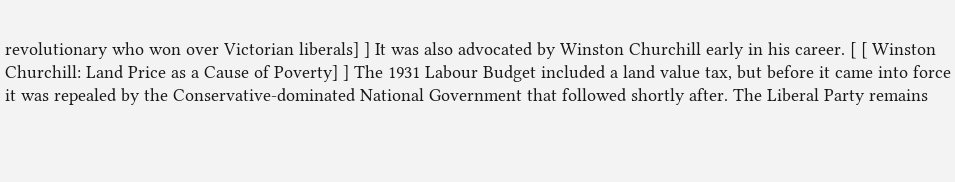revolutionary who won over Victorian liberals] ] It was also advocated by Winston Churchill early in his career. [ [ Winston Churchill: Land Price as a Cause of Poverty] ] The 1931 Labour Budget included a land value tax, but before it came into force it was repealed by the Conservative-dominated National Government that followed shortly after. The Liberal Party remains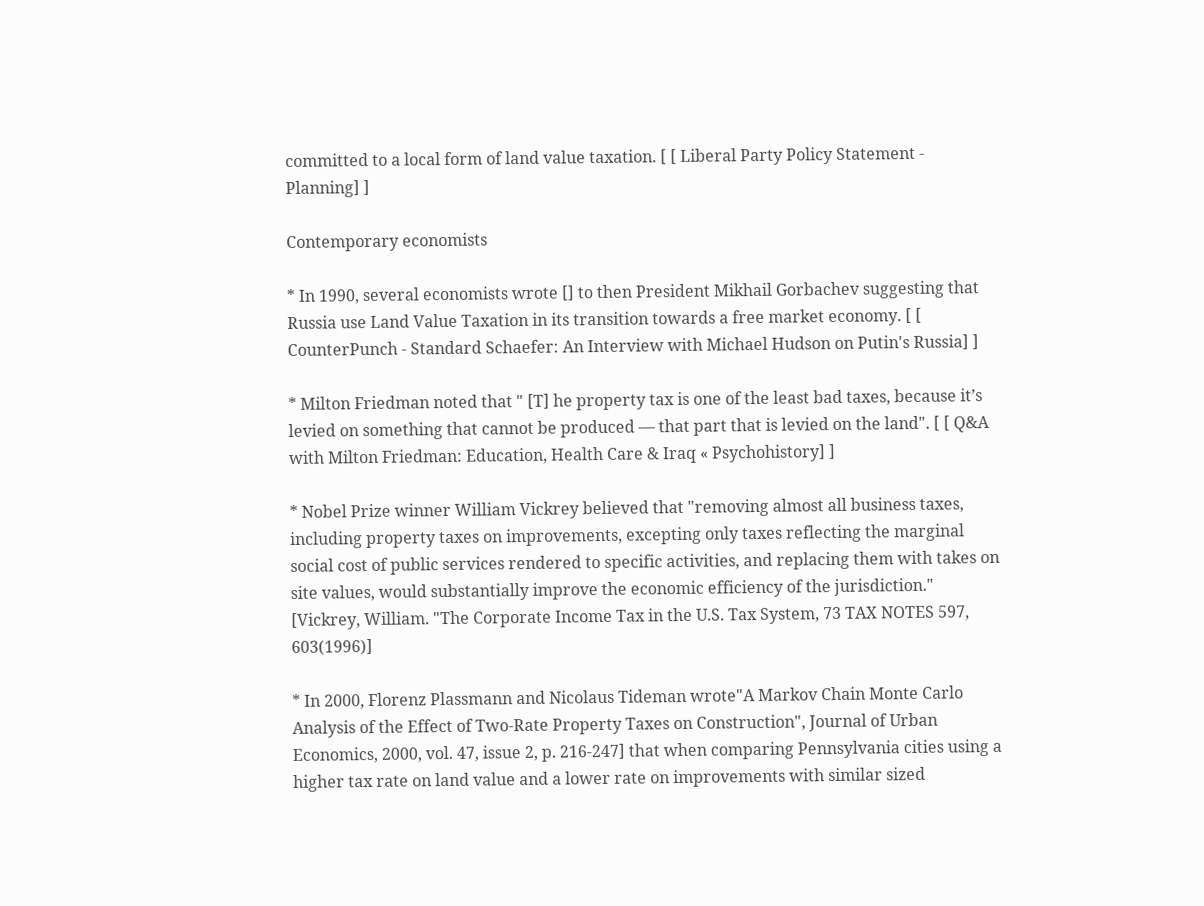committed to a local form of land value taxation. [ [ Liberal Party Policy Statement - Planning] ]

Contemporary economists

* In 1990, several economists wrote [] to then President Mikhail Gorbachev suggesting that Russia use Land Value Taxation in its transition towards a free market economy. [ [ CounterPunch - Standard Schaefer: An Interview with Michael Hudson on Putin's Russia] ]

* Milton Friedman noted that " [T] he property tax is one of the least bad taxes, because it’s levied on something that cannot be produced — that part that is levied on the land". [ [ Q&A with Milton Friedman: Education, Health Care & Iraq « Psychohistory] ]

* Nobel Prize winner William Vickrey believed that "removing almost all business taxes, including property taxes on improvements, excepting only taxes reflecting the marginal social cost of public services rendered to specific activities, and replacing them with takes on site values, would substantially improve the economic efficiency of the jurisdiction." [Vickrey, William. "The Corporate Income Tax in the U.S. Tax System, 73 TAX NOTES 597, 603(1996)]

* In 2000, Florenz Plassmann and Nicolaus Tideman wrote"A Markov Chain Monte Carlo Analysis of the Effect of Two-Rate Property Taxes on Construction", Journal of Urban Economics, 2000, vol. 47, issue 2, p. 216-247] that when comparing Pennsylvania cities using a higher tax rate on land value and a lower rate on improvements with similar sized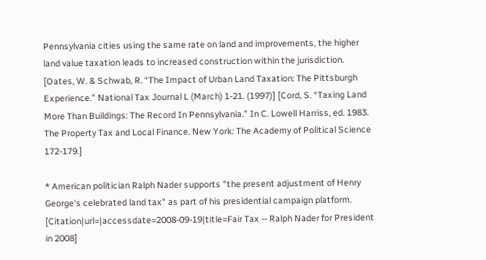Pennsylvania cities using the same rate on land and improvements, the higher land value taxation leads to increased construction within the jurisdiction. [Oates, W. & Schwab, R. “The Impact of Urban Land Taxation: The Pittsburgh Experience.” National Tax Journal L (March) 1-21. (1997)] [Cord, S. “Taxing Land More Than Buildings: The Record In Pennsylvania.” In C. Lowell Harriss, ed. 1983. The Property Tax and Local Finance. New York: The Academy of Political Science 172-179.]

* American politician Ralph Nader supports "the present adjustment of Henry George's celebrated land tax" as part of his presidential campaign platform. [Citation|url=|accessdate=2008-09-19|title=Fair Tax -- Ralph Nader for President in 2008]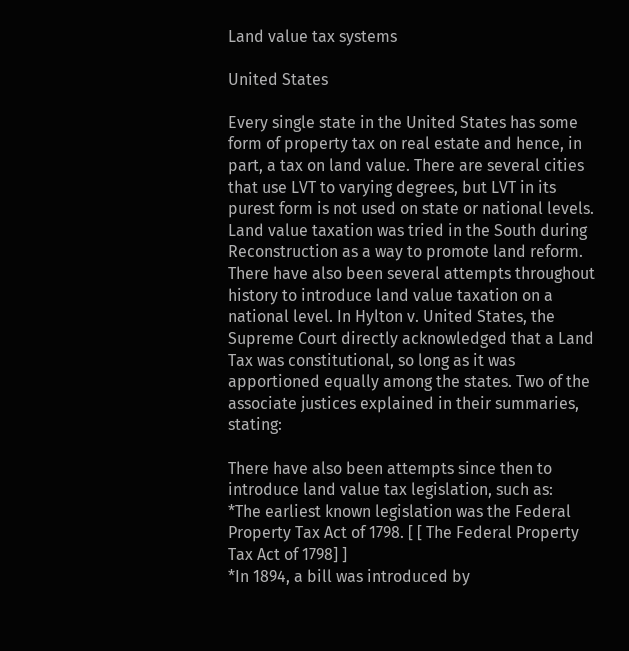Land value tax systems

United States

Every single state in the United States has some form of property tax on real estate and hence, in part, a tax on land value. There are several cities that use LVT to varying degrees, but LVT in its purest form is not used on state or national levels. Land value taxation was tried in the South during Reconstruction as a way to promote land reform. There have also been several attempts throughout history to introduce land value taxation on a national level. In Hylton v. United States, the Supreme Court directly acknowledged that a Land Tax was constitutional, so long as it was apportioned equally among the states. Two of the associate justices explained in their summaries, stating:

There have also been attempts since then to introduce land value tax legislation, such as:
*The earliest known legislation was the Federal Property Tax Act of 1798. [ [ The Federal Property Tax Act of 1798] ]
*In 1894, a bill was introduced by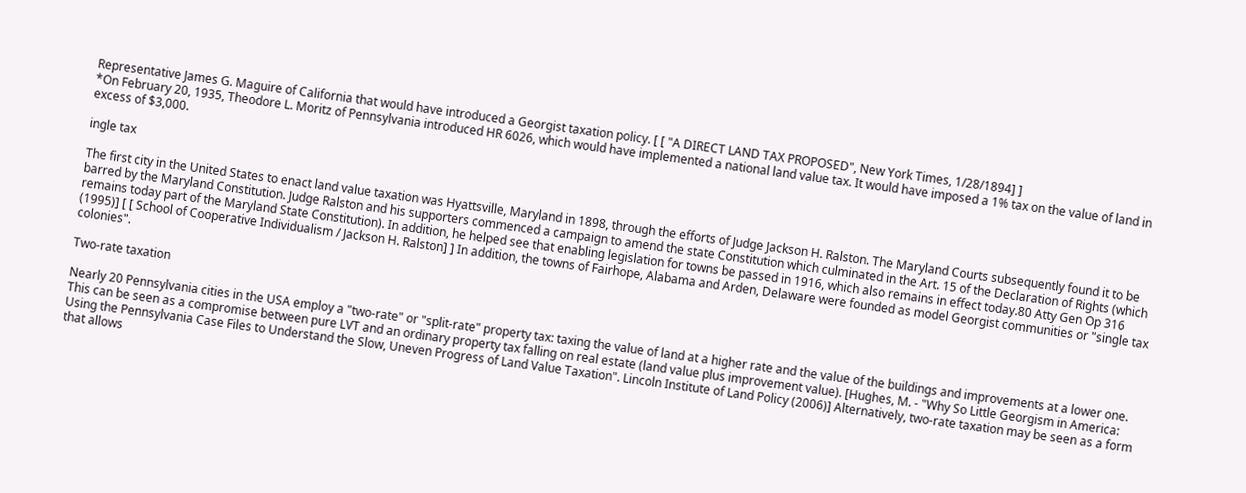Representative James G. Maguire of California that would have introduced a Georgist taxation policy. [ [ "A DIRECT LAND TAX PROPOSED", New York Times, 1/28/1894] ]
*On February 20, 1935, Theodore L. Moritz of Pennsylvania introduced HR 6026, which would have implemented a national land value tax. It would have imposed a 1% tax on the value of land in excess of $3,000.

ingle tax

The first city in the United States to enact land value taxation was Hyattsville, Maryland in 1898, through the efforts of Judge Jackson H. Ralston. The Maryland Courts subsequently found it to be barred by the Maryland Constitution. Judge Ralston and his supporters commenced a campaign to amend the state Constitution which culminated in the Art. 15 of the Declaration of Rights (which remains today part of the Maryland State Constitution). In addition, he helped see that enabling legislation for towns be passed in 1916, which also remains in effect today.80 Atty Gen Op 316 (1995)] [ [ School of Cooperative Individualism / Jackson H. Ralston] ] In addition, the towns of Fairhope, Alabama and Arden, Delaware were founded as model Georgist communities or "single tax colonies".

Two-rate taxation

Nearly 20 Pennsylvania cities in the USA employ a "two-rate" or "split-rate" property tax: taxing the value of land at a higher rate and the value of the buildings and improvements at a lower one. This can be seen as a compromise between pure LVT and an ordinary property tax falling on real estate (land value plus improvement value). [Hughes, M. - "Why So Little Georgism in America: Using the Pennsylvania Case Files to Understand the Slow, Uneven Progress of Land Value Taxation". Lincoln Institute of Land Policy (2006)] Alternatively, two-rate taxation may be seen as a form that allows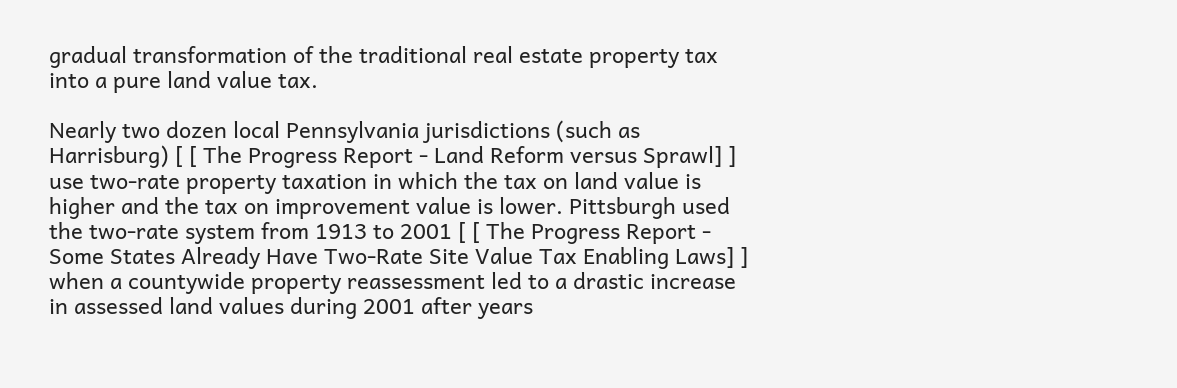gradual transformation of the traditional real estate property tax into a pure land value tax.

Nearly two dozen local Pennsylvania jurisdictions (such as Harrisburg) [ [ The Progress Report - Land Reform versus Sprawl] ] use two-rate property taxation in which the tax on land value is higher and the tax on improvement value is lower. Pittsburgh used the two-rate system from 1913 to 2001 [ [ The Progress Report - Some States Already Have Two-Rate Site Value Tax Enabling Laws] ] when a countywide property reassessment led to a drastic increase in assessed land values during 2001 after years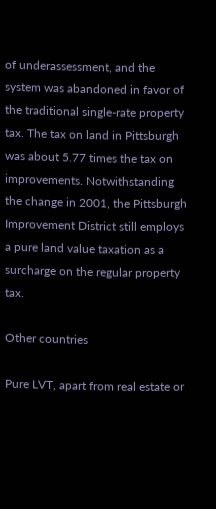of underassessment, and the system was abandoned in favor of the traditional single-rate property tax. The tax on land in Pittsburgh was about 5.77 times the tax on improvements. Notwithstanding the change in 2001, the Pittsburgh Improvement District still employs a pure land value taxation as a surcharge on the regular property tax.

Other countries

Pure LVT, apart from real estate or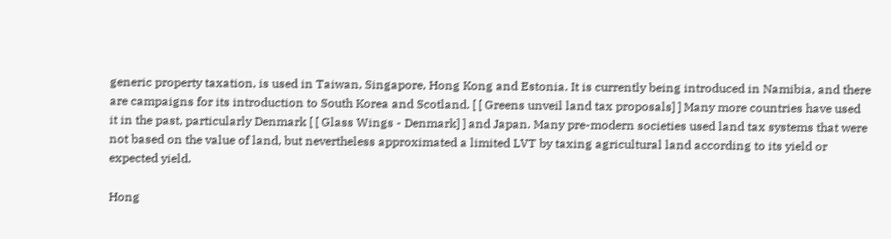generic property taxation, is used in Taiwan, Singapore, Hong Kong and Estonia. It is currently being introduced in Namibia, and there are campaigns for its introduction to South Korea and Scotland. [ [ Greens unveil land tax proposals] ] Many more countries have used it in the past, particularly Denmark [ [ Glass Wings - Denmark] ] and Japan. Many pre-modern societies used land tax systems that were not based on the value of land, but nevertheless approximated a limited LVT by taxing agricultural land according to its yield or expected yield.

Hong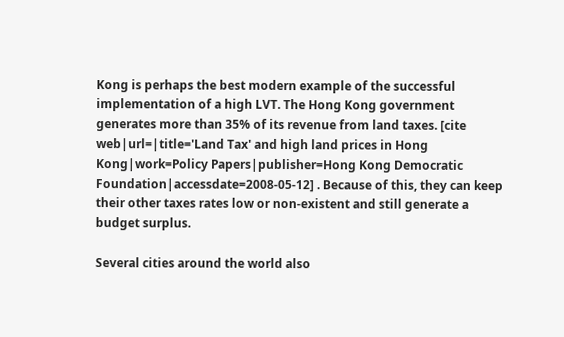Kong is perhaps the best modern example of the successful implementation of a high LVT. The Hong Kong government generates more than 35% of its revenue from land taxes. [cite web|url=|title='Land Tax' and high land prices in Hong Kong|work=Policy Papers|publisher=Hong Kong Democratic Foundation|accessdate=2008-05-12] . Because of this, they can keep their other taxes rates low or non-existent and still generate a budget surplus.

Several cities around the world also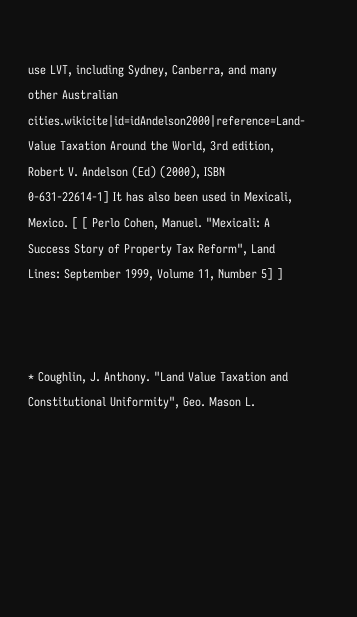use LVT, including Sydney, Canberra, and many other Australian cities.wikicite|id=idAndelson2000|reference=Land-Value Taxation Around the World, 3rd edition, Robert V. Andelson (Ed) (2000), ISBN 0-631-22614-1] It has also been used in Mexicali, Mexico. [ [ Perlo Cohen, Manuel. "Mexicali: A Success Story of Property Tax Reform", Land Lines: September 1999, Volume 11, Number 5] ]



* Coughlin, J. Anthony. "Land Value Taxation and Constitutional Uniformity", Geo. Mason L.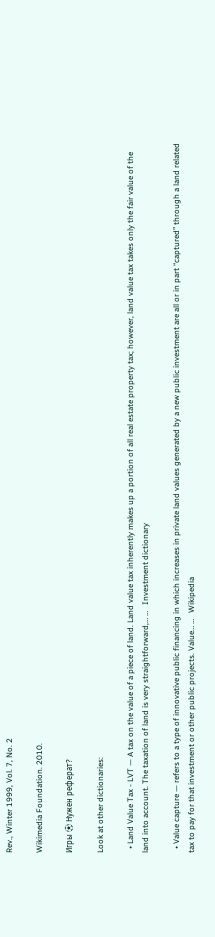Rev., Winter 1999, Vol. 7, No. 2

Wikimedia Foundation. 2010.

Игры ⚽ Нужен реферат?

Look at other dictionaries:

  • Land Value Tax - LVT — A tax on the value of a piece of land. Land value tax inherently makes up a portion of all real estate property tax; however, land value tax takes only the fair value of the land into account. The taxation of land is very straightforward,… …   Investment dictionary

  • Value capture — refers to a type of innovative public financing in which increases in private land values generated by a new public investment are all or in part “captured” through a land related tax to pay for that investment or other public projects. Value… …   Wikipedia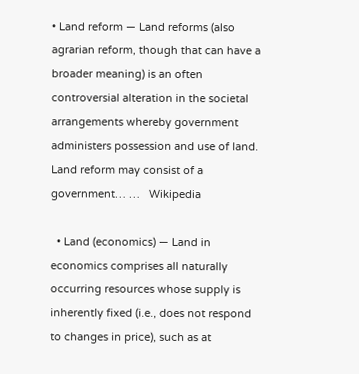• Land reform — Land reforms (also agrarian reform, though that can have a broader meaning) is an often controversial alteration in the societal arrangements whereby government administers possession and use of land. Land reform may consist of a government… …   Wikipedia

  • Land (economics) — Land in economics comprises all naturally occurring resources whose supply is inherently fixed (i.e., does not respond to changes in price), such as at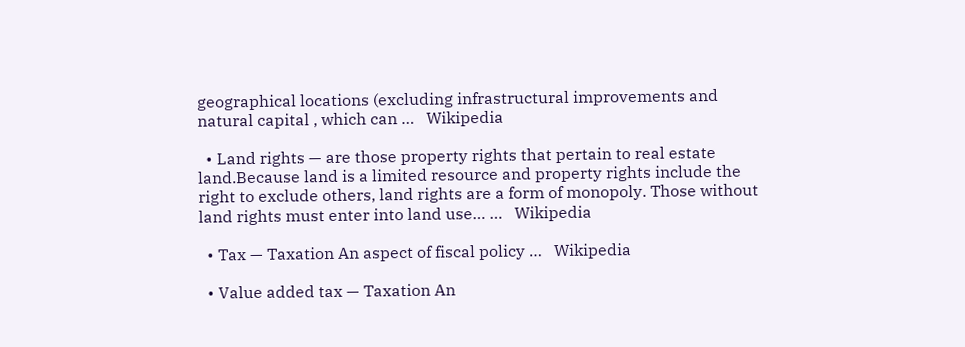geographical locations (excluding infrastructural improvements and natural capital , which can …   Wikipedia

  • Land rights — are those property rights that pertain to real estate land.Because land is a limited resource and property rights include the right to exclude others, land rights are a form of monopoly. Those without land rights must enter into land use… …   Wikipedia

  • Tax — Taxation An aspect of fiscal policy …   Wikipedia

  • Value added tax — Taxation An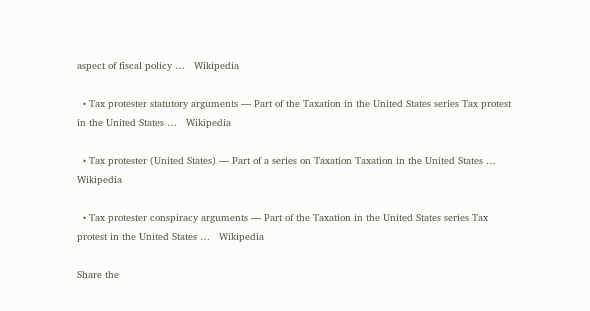aspect of fiscal policy …   Wikipedia

  • Tax protester statutory arguments — Part of the Taxation in the United States series Tax protest in the United States …   Wikipedia

  • Tax protester (United States) — Part of a series on Taxation Taxation in the United States …   Wikipedia

  • Tax protester conspiracy arguments — Part of the Taxation in the United States series Tax protest in the United States …   Wikipedia

Share the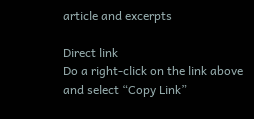article and excerpts

Direct link
Do a right-click on the link above
and select “Copy Link”